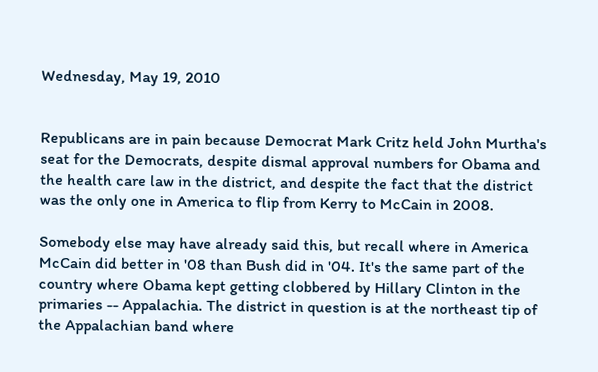Wednesday, May 19, 2010


Republicans are in pain because Democrat Mark Critz held John Murtha's seat for the Democrats, despite dismal approval numbers for Obama and the health care law in the district, and despite the fact that the district was the only one in America to flip from Kerry to McCain in 2008.

Somebody else may have already said this, but recall where in America McCain did better in '08 than Bush did in '04. It's the same part of the country where Obama kept getting clobbered by Hillary Clinton in the primaries -- Appalachia. The district in question is at the northeast tip of the Appalachian band where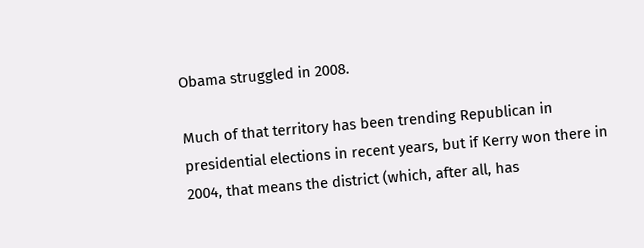Obama struggled in 2008.

Much of that territory has been trending Republican in presidential elections in recent years, but if Kerry won there in 2004, that means the district (which, after all, has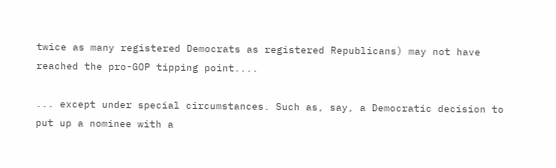twice as many registered Democrats as registered Republicans) may not have reached the pro-GOP tipping point....

... except under special circumstances. Such as, say, a Democratic decision to put up a nominee with a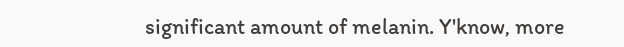significant amount of melanin. Y'know, more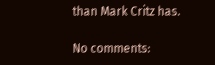than Mark Critz has.

No comments: